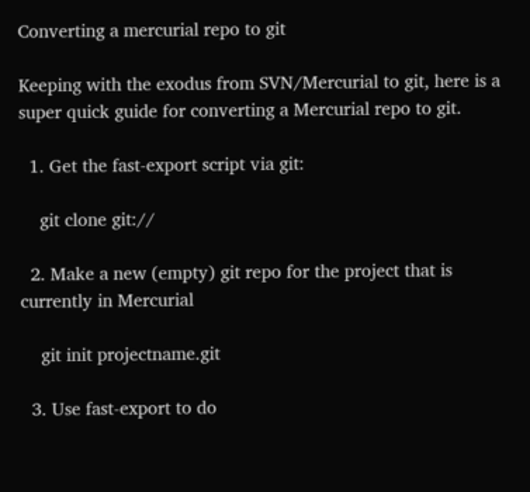Converting a mercurial repo to git

Keeping with the exodus from SVN/Mercurial to git, here is a super quick guide for converting a Mercurial repo to git.

  1. Get the fast-export script via git:

    git clone git://

  2. Make a new (empty) git repo for the project that is currently in Mercurial

    git init projectname.git

  3. Use fast-export to do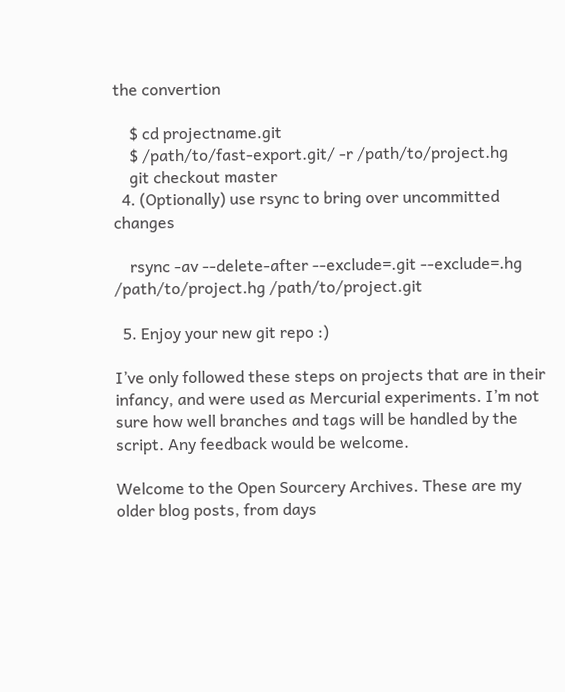the convertion

    $ cd projectname.git
    $ /path/to/fast-export.git/ -r /path/to/project.hg
    git checkout master
  4. (Optionally) use rsync to bring over uncommitted changes

    rsync -av --delete-after --exclude=.git --exclude=.hg /path/to/project.hg /path/to/project.git

  5. Enjoy your new git repo :)

I’ve only followed these steps on projects that are in their infancy, and were used as Mercurial experiments. I’m not sure how well branches and tags will be handled by the script. Any feedback would be welcome.

Welcome to the Open Sourcery Archives. These are my older blog posts, from days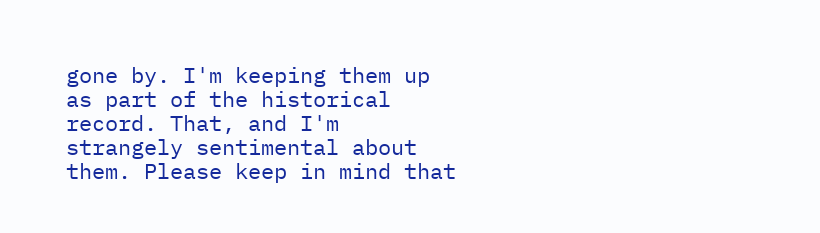gone by. I'm keeping them up as part of the historical record. That, and I'm strangely sentimental about them. Please keep in mind that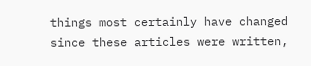things most certainly have changed since these articles were written,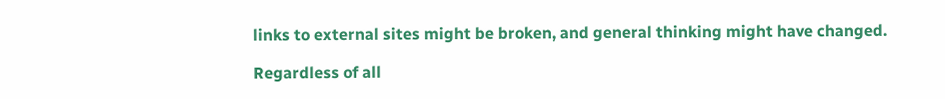links to external sites might be broken, and general thinking might have changed.

Regardless of all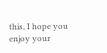this, I hope you enjoy your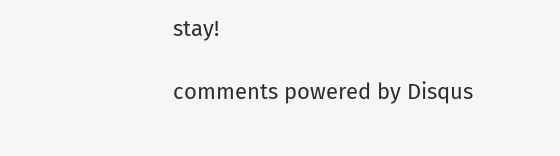stay!

comments powered by Disqus